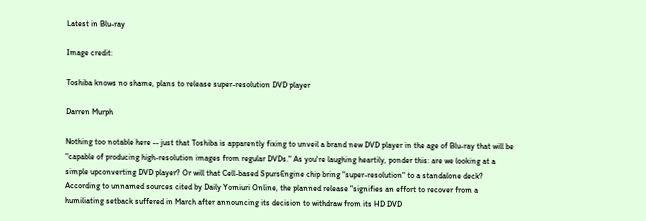Latest in Blu-ray

Image credit:

Toshiba knows no shame, plans to release super-resolution DVD player

Darren Murph

Nothing too notable here -- just that Toshiba is apparently fixing to unveil a brand new DVD player in the age of Blu-ray that will be "capable of producing high-resolution images from regular DVDs." As you're laughing heartily, ponder this: are we looking at a simple upconverting DVD player? Or will that Cell-based SpursEngine chip bring "super-resolution" to a standalone deck? According to unnamed sources cited by Daily Yomiuri Online, the planned release "signifies an effort to recover from a humiliating setback suffered in March after announcing its decision to withdraw from its HD DVD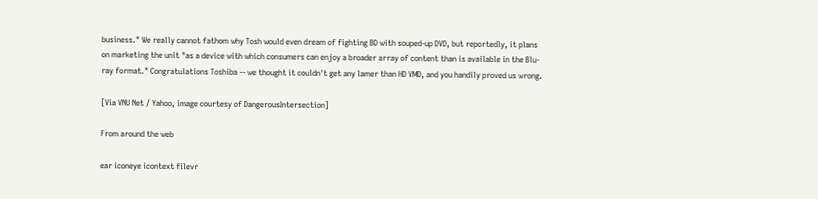business." We really cannot fathom why Tosh would even dream of fighting BD with souped-up DVD, but reportedly, it plans on marketing the unit "as a device with which consumers can enjoy a broader array of content than is available in the Blu-ray format." Congratulations Toshiba -- we thought it couldn't get any lamer than HD VMD, and you handily proved us wrong.

[Via VNU Net / Yahoo, image courtesy of DangerousIntersection]

From around the web

ear iconeye icontext filevr